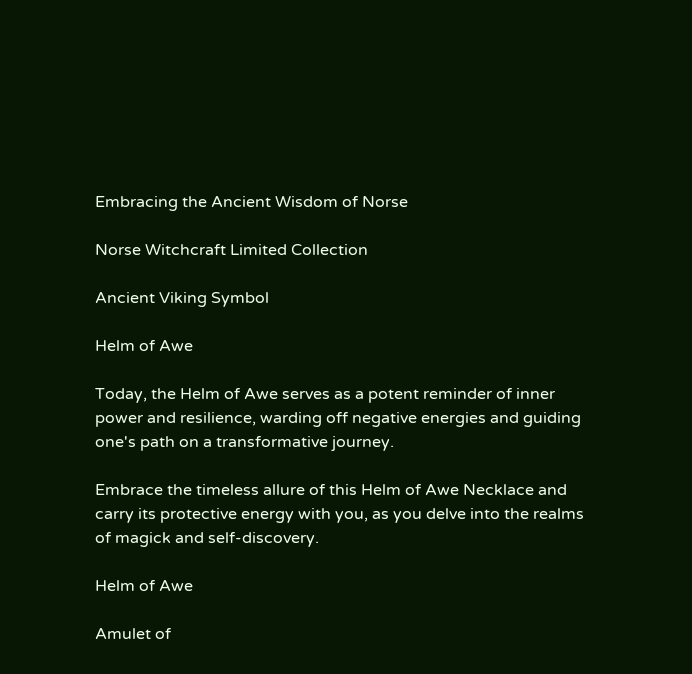Embracing the Ancient Wisdom of Norse

Norse Witchcraft Limited Collection

Ancient Viking Symbol

Helm of Awe

Today, the Helm of Awe serves as a potent reminder of inner power and resilience, warding off negative energies and guiding one's path on a transformative journey.

Embrace the timeless allure of this Helm of Awe Necklace and carry its protective energy with you, as you delve into the realms of magick and self-discovery.

Helm of Awe

Amulet of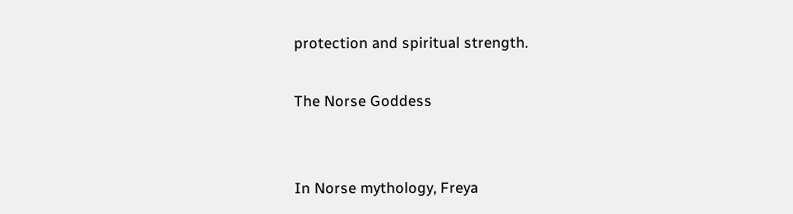protection and spiritual strength.

The Norse Goddess


In Norse mythology, Freya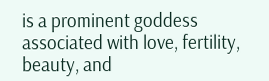is a prominent goddess associated with love, fertility, beauty, and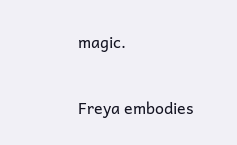magic.

Freya embodies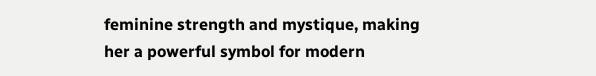feminine strength and mystique, making her a powerful symbol for modern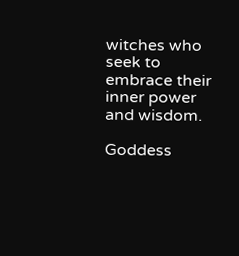witches who seek to embrace their inner power and wisdom.

Goddess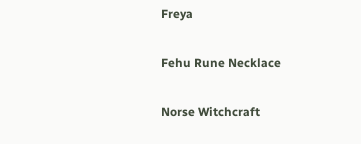Freya

Fehu Rune Necklace

Norse Witchcraft